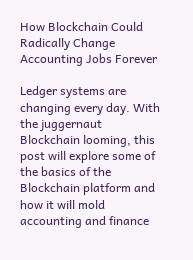How Blockchain Could Radically Change Accounting Jobs Forever

Ledger systems are changing every day. With the juggernaut Blockchain looming, this post will explore some of the basics of the Blockchain platform and how it will mold accounting and finance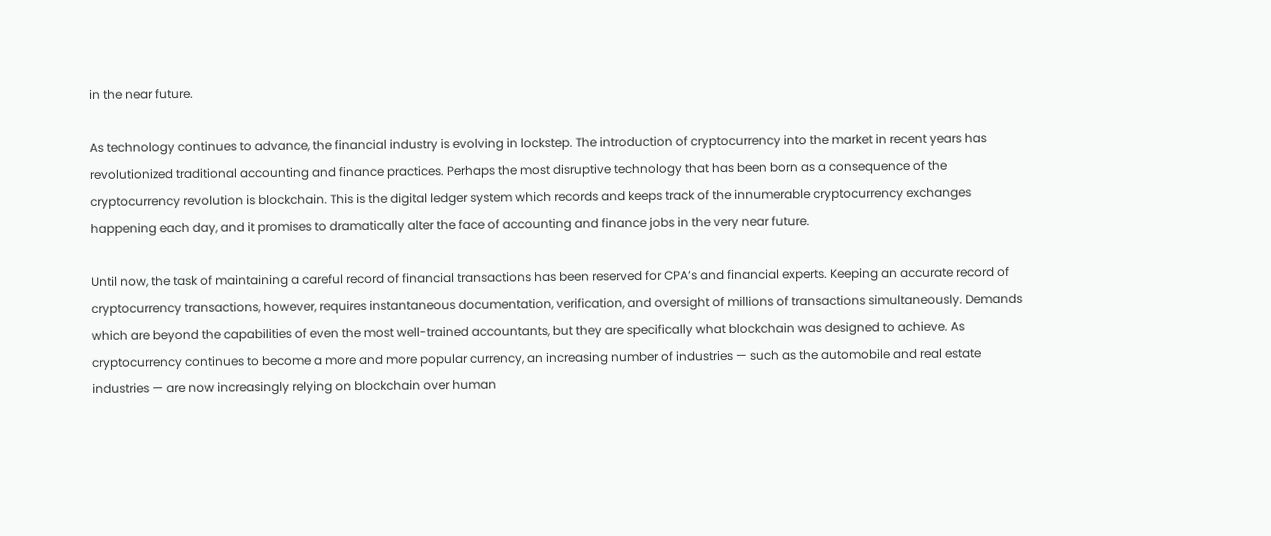in the near future.

As technology continues to advance, the financial industry is evolving in lockstep. The introduction of cryptocurrency into the market in recent years has revolutionized traditional accounting and finance practices. Perhaps the most disruptive technology that has been born as a consequence of the cryptocurrency revolution is blockchain. This is the digital ledger system which records and keeps track of the innumerable cryptocurrency exchanges happening each day, and it promises to dramatically alter the face of accounting and finance jobs in the very near future.

Until now, the task of maintaining a careful record of financial transactions has been reserved for CPA’s and financial experts. Keeping an accurate record of cryptocurrency transactions, however, requires instantaneous documentation, verification, and oversight of millions of transactions simultaneously. Demands which are beyond the capabilities of even the most well-trained accountants, but they are specifically what blockchain was designed to achieve. As cryptocurrency continues to become a more and more popular currency, an increasing number of industries — such as the automobile and real estate industries — are now increasingly relying on blockchain over human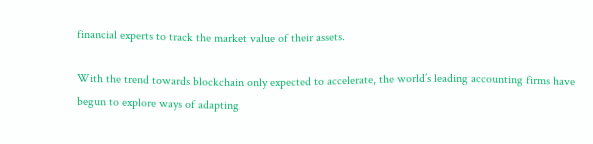financial experts to track the market value of their assets.

With the trend towards blockchain only expected to accelerate, the world’s leading accounting firms have begun to explore ways of adapting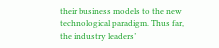their business models to the new technological paradigm. Thus far, the industry leaders’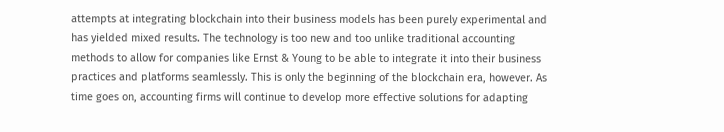attempts at integrating blockchain into their business models has been purely experimental and has yielded mixed results. The technology is too new and too unlike traditional accounting methods to allow for companies like Ernst & Young to be able to integrate it into their business practices and platforms seamlessly. This is only the beginning of the blockchain era, however. As time goes on, accounting firms will continue to develop more effective solutions for adapting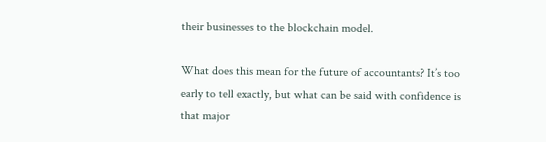their businesses to the blockchain model.

What does this mean for the future of accountants? It’s too early to tell exactly, but what can be said with confidence is that major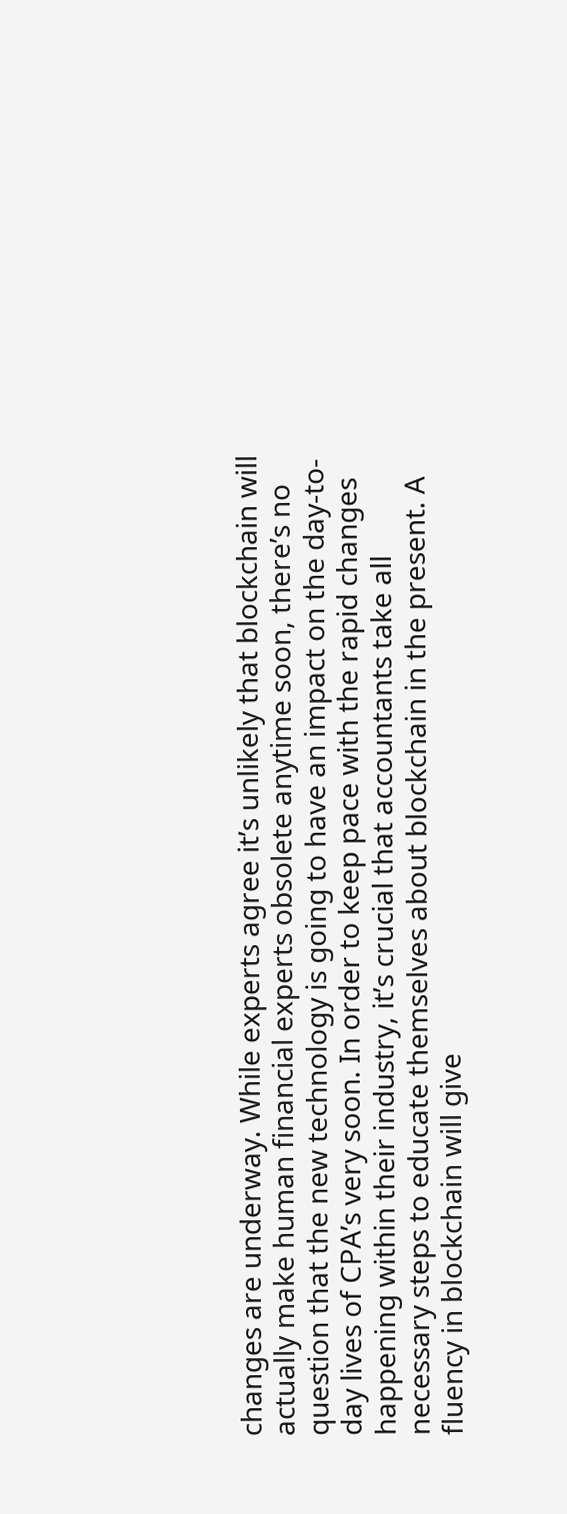changes are underway. While experts agree it’s unlikely that blockchain will actually make human financial experts obsolete anytime soon, there’s no question that the new technology is going to have an impact on the day-to-day lives of CPA’s very soon. In order to keep pace with the rapid changes happening within their industry, it’s crucial that accountants take all necessary steps to educate themselves about blockchain in the present. A fluency in blockchain will give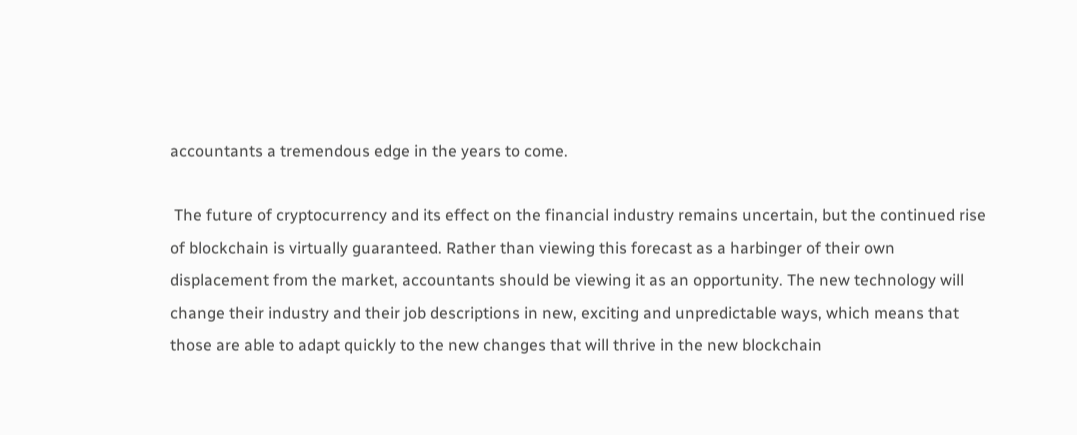accountants a tremendous edge in the years to come.

 The future of cryptocurrency and its effect on the financial industry remains uncertain, but the continued rise of blockchain is virtually guaranteed. Rather than viewing this forecast as a harbinger of their own displacement from the market, accountants should be viewing it as an opportunity. The new technology will change their industry and their job descriptions in new, exciting and unpredictable ways, which means that those are able to adapt quickly to the new changes that will thrive in the new blockchain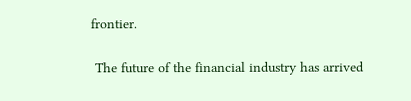frontier.

 The future of the financial industry has arrived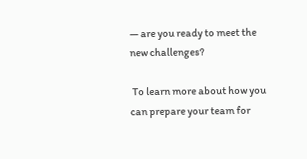— are you ready to meet the new challenges?

 To learn more about how you can prepare your team for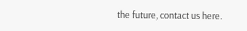the future, contact us here.